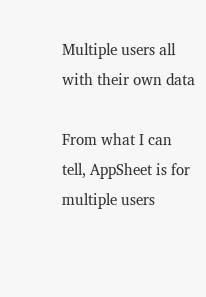Multiple users all with their own data

From what I can tell, AppSheet is for multiple users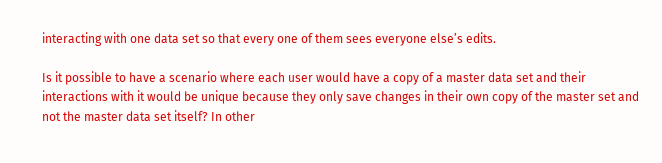interacting with one data set so that every one of them sees everyone else’s edits.

Is it possible to have a scenario where each user would have a copy of a master data set and their interactions with it would be unique because they only save changes in their own copy of the master set and not the master data set itself? In other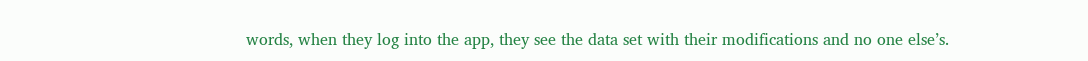words, when they log into the app, they see the data set with their modifications and no one else’s.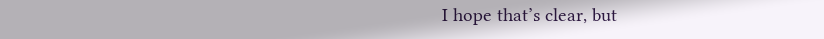I hope that’s clear, but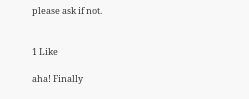please ask if not.


1 Like

aha! Finally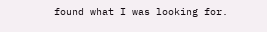found what I was looking for.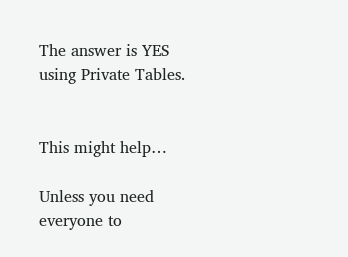The answer is YES using Private Tables.


This might help…

Unless you need everyone to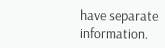have separate information.